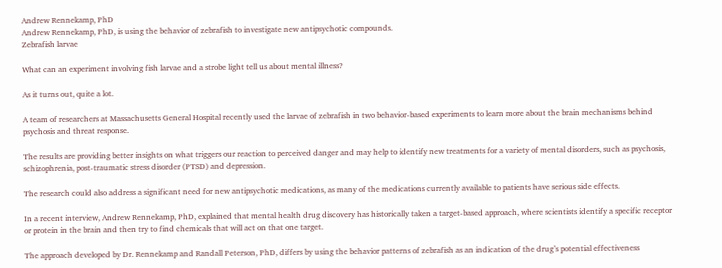Andrew Rennekamp, PhD
Andrew Rennekamp, PhD, is using the behavior of zebrafish to investigate new antipsychotic compounds.
Zebrafish larvae

What can an experiment involving fish larvae and a strobe light tell us about mental illness?

As it turns out, quite a lot.

A team of researchers at Massachusetts General Hospital recently used the larvae of zebrafish in two behavior-based experiments to learn more about the brain mechanisms behind psychosis and threat response.

The results are providing better insights on what triggers our reaction to perceived danger and may help to identify new treatments for a variety of mental disorders, such as psychosis, schizophrenia, post-traumatic stress disorder (PTSD) and depression.

The research could also address a significant need for new antipsychotic medications, as many of the medications currently available to patients have serious side effects.

In a recent interview, Andrew Rennekamp, PhD, explained that mental health drug discovery has historically taken a target-based approach, where scientists identify a specific receptor or protein in the brain and then try to find chemicals that will act on that one target.

The approach developed by Dr. Rennekamp and Randall Peterson, PhD, differs by using the behavior patterns of zebrafish as an indication of the drug’s potential effectiveness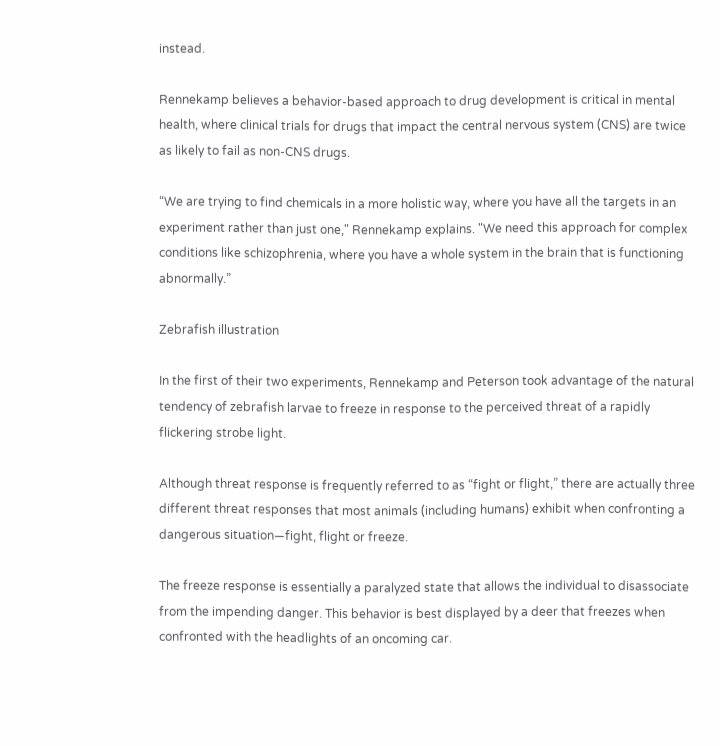instead.

Rennekamp believes a behavior-based approach to drug development is critical in mental health, where clinical trials for drugs that impact the central nervous system (CNS) are twice as likely to fail as non-CNS drugs.

“We are trying to find chemicals in a more holistic way, where you have all the targets in an experiment rather than just one," Rennekamp explains. "We need this approach for complex conditions like schizophrenia, where you have a whole system in the brain that is functioning abnormally.”

Zebrafish illustration

In the first of their two experiments, Rennekamp and Peterson took advantage of the natural tendency of zebrafish larvae to freeze in response to the perceived threat of a rapidly flickering strobe light.

Although threat response is frequently referred to as “fight or flight,” there are actually three different threat responses that most animals (including humans) exhibit when confronting a dangerous situation—fight, flight or freeze.

The freeze response is essentially a paralyzed state that allows the individual to disassociate from the impending danger. This behavior is best displayed by a deer that freezes when confronted with the headlights of an oncoming car.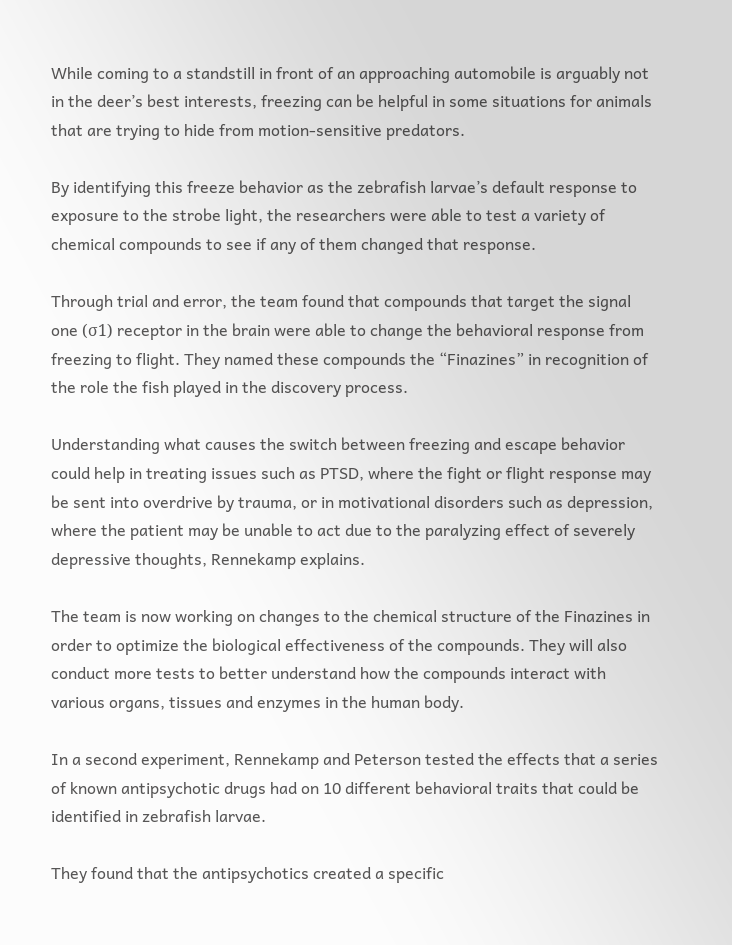While coming to a standstill in front of an approaching automobile is arguably not in the deer’s best interests, freezing can be helpful in some situations for animals that are trying to hide from motion-sensitive predators.

By identifying this freeze behavior as the zebrafish larvae’s default response to exposure to the strobe light, the researchers were able to test a variety of chemical compounds to see if any of them changed that response.

Through trial and error, the team found that compounds that target the signal one (σ1) receptor in the brain were able to change the behavioral response from freezing to flight. They named these compounds the “Finazines” in recognition of the role the fish played in the discovery process.

Understanding what causes the switch between freezing and escape behavior could help in treating issues such as PTSD, where the fight or flight response may be sent into overdrive by trauma, or in motivational disorders such as depression, where the patient may be unable to act due to the paralyzing effect of severely depressive thoughts, Rennekamp explains.

The team is now working on changes to the chemical structure of the Finazines in order to optimize the biological effectiveness of the compounds. They will also conduct more tests to better understand how the compounds interact with various organs, tissues and enzymes in the human body.

In a second experiment, Rennekamp and Peterson tested the effects that a series of known antipsychotic drugs had on 10 different behavioral traits that could be identified in zebrafish larvae.

They found that the antipsychotics created a specific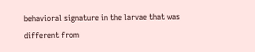behavioral signature in the larvae that was different from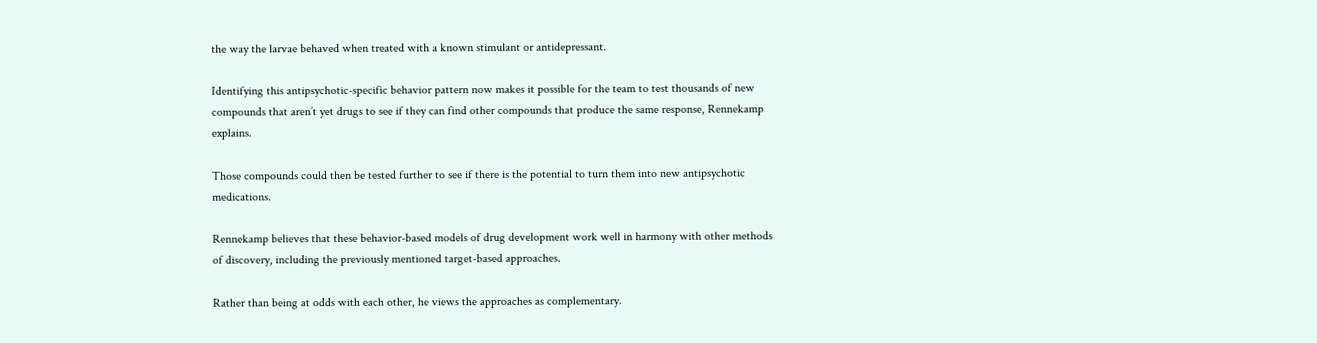the way the larvae behaved when treated with a known stimulant or antidepressant.

Identifying this antipsychotic-specific behavior pattern now makes it possible for the team to test thousands of new compounds that aren’t yet drugs to see if they can find other compounds that produce the same response, Rennekamp explains.

Those compounds could then be tested further to see if there is the potential to turn them into new antipsychotic medications.

Rennekamp believes that these behavior-based models of drug development work well in harmony with other methods of discovery, including the previously mentioned target-based approaches.

Rather than being at odds with each other, he views the approaches as complementary.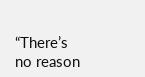“There’s no reason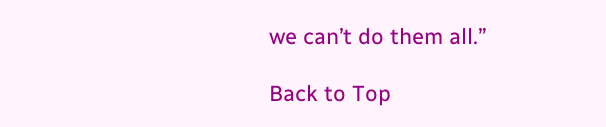we can’t do them all.”

Back to Top